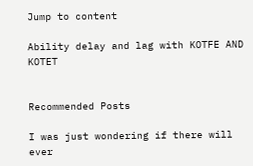Jump to content

Ability delay and lag with KOTFE AND KOTET


Recommended Posts

I was just wondering if there will ever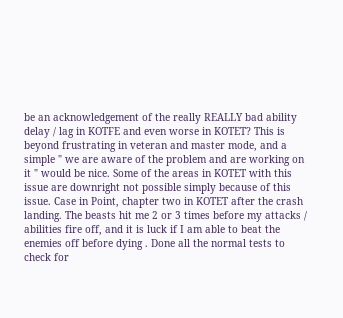be an acknowledgement of the really REALLY bad ability delay / lag in KOTFE and even worse in KOTET? This is beyond frustrating in veteran and master mode, and a simple " we are aware of the problem and are working on it " would be nice. Some of the areas in KOTET with this issue are downright not possible simply because of this issue. Case in Point, chapter two in KOTET after the crash landing. The beasts hit me 2 or 3 times before my attacks / abilities fire off, and it is luck if I am able to beat the enemies off before dying . Done all the normal tests to check for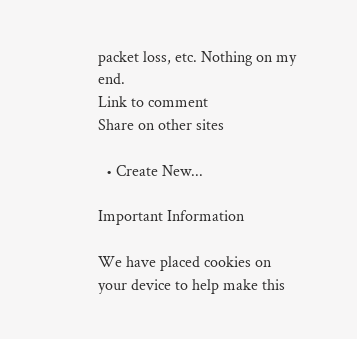packet loss, etc. Nothing on my end.
Link to comment
Share on other sites

  • Create New...

Important Information

We have placed cookies on your device to help make this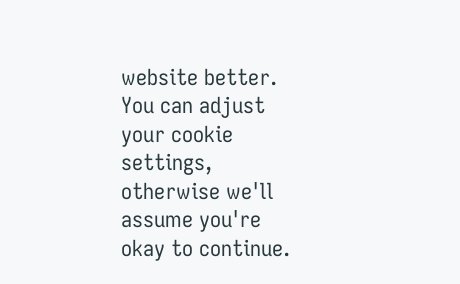website better. You can adjust your cookie settings, otherwise we'll assume you're okay to continue.